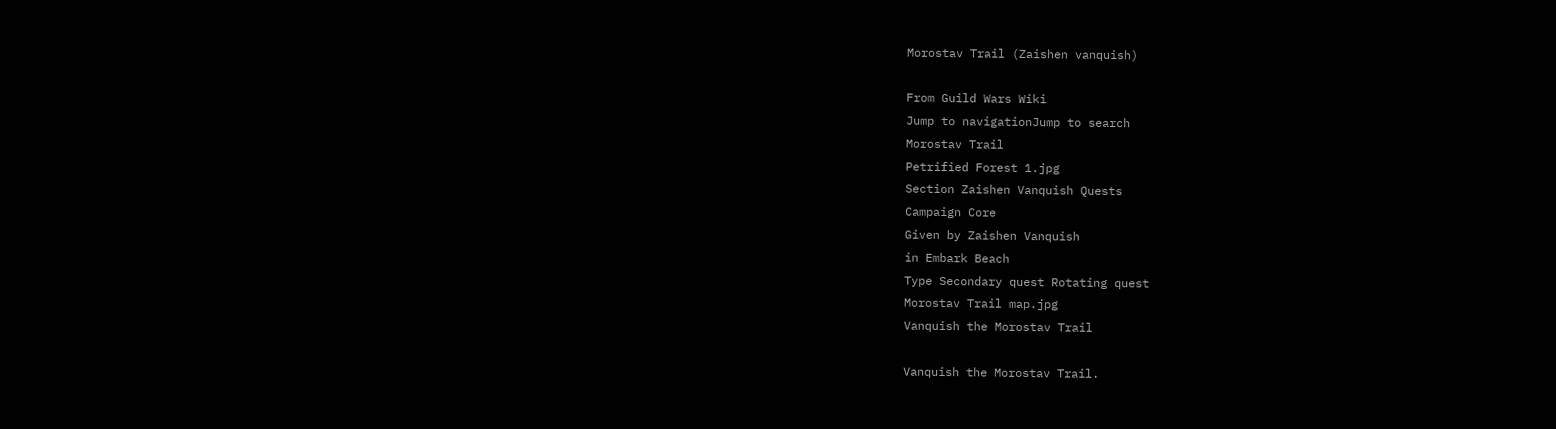Morostav Trail (Zaishen vanquish)

From Guild Wars Wiki
Jump to navigationJump to search
Morostav Trail
Petrified Forest 1.jpg
Section Zaishen Vanquish Quests
Campaign Core
Given by Zaishen Vanquish
in Embark Beach
Type Secondary quest Rotating quest
Morostav Trail map.jpg
Vanquish the Morostav Trail

Vanquish the Morostav Trail.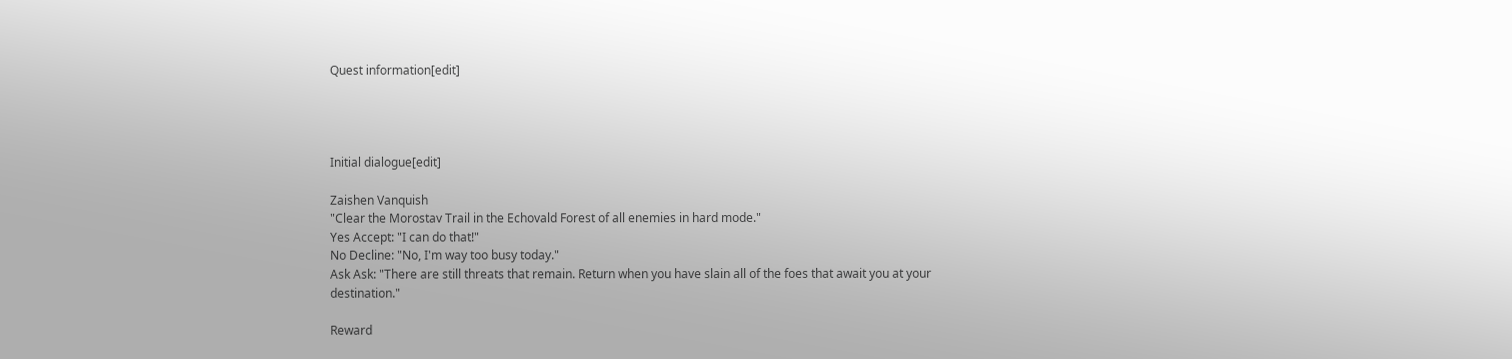Quest information[edit]




Initial dialogue[edit]

Zaishen Vanquish
"Clear the Morostav Trail in the Echovald Forest of all enemies in hard mode."
Yes Accept: "I can do that!"
No Decline: "No, I'm way too busy today."
Ask Ask: "There are still threats that remain. Return when you have slain all of the foes that await you at your destination."

Reward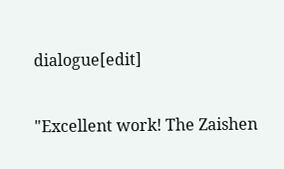dialogue[edit]

"Excellent work! The Zaishen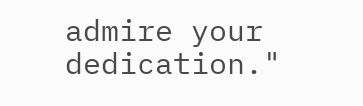admire your dedication."